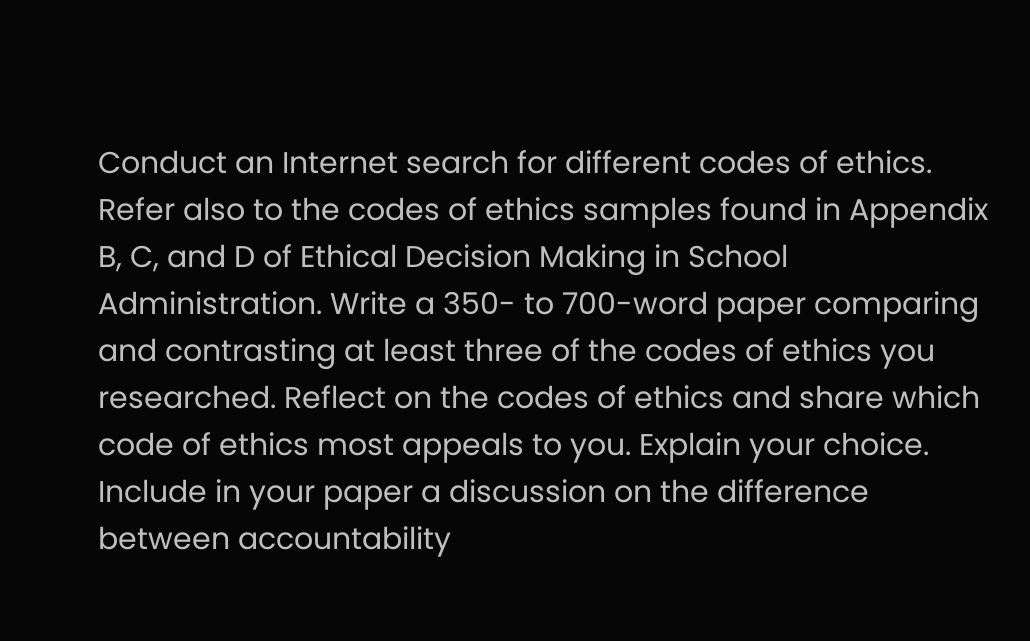Conduct an Internet search for different codes of ethics. Refer also to the codes of ethics samples found in Appendix B, C, and D of Ethical Decision Making in School Administration. Write a 350- to 700-word paper comparing and contrasting at least three of the codes of ethics you researched. Reflect on the codes of ethics and share which code of ethics most appeals to you. Explain your choice.   Include in your paper a discussion on the difference between accountability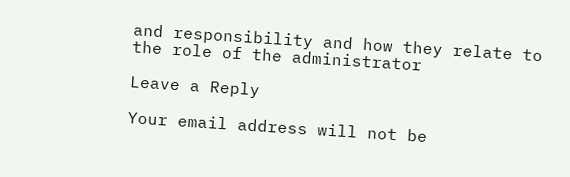and responsibility and how they relate to the role of the administrator

Leave a Reply

Your email address will not be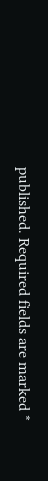published. Required fields are marked *